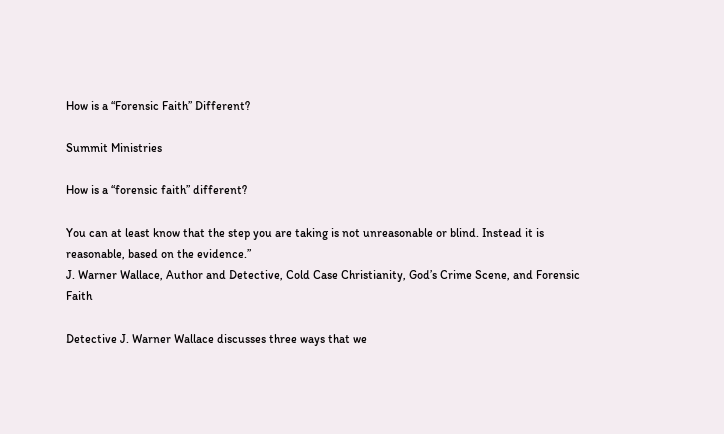How is a “Forensic Faith” Different?

Summit Ministries

How is a “forensic faith” different?

You can at least know that the step you are taking is not unreasonable or blind. Instead it is reasonable, based on the evidence.”
J. Warner Wallace, Author and Detective, Cold Case Christianity, God’s Crime Scene, and Forensic Faith

Detective J. Warner Wallace discusses three ways that we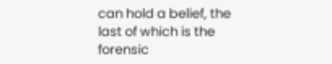can hold a belief, the last of which is the forensic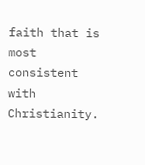faith that is most consistent with Christianity.